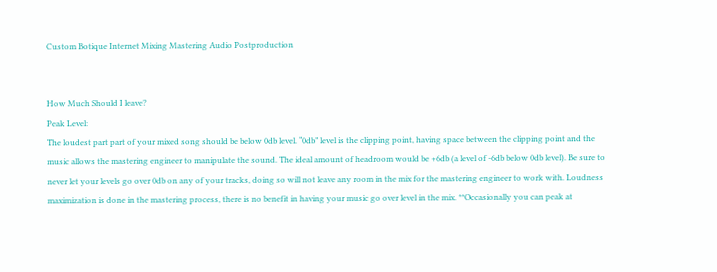Custom Botique Internet Mixing Mastering Audio Postproduction


How Much Should I leave?
Peak Level:
The loudest part part of your mixed song should be below 0db level. “0db” level is the clipping point, having space between the clipping point and the music allows the mastering engineer to manipulate the sound. The ideal amount of headroom would be +6db (a level of -6db below 0db level). Be sure to never let your levels go over 0db on any of your tracks, doing so will not leave any room in the mix for the mastering engineer to work with. Loudness maximization is done in the mastering process, there is no benefit in having your music go over level in the mix. **Occasionally you can peak at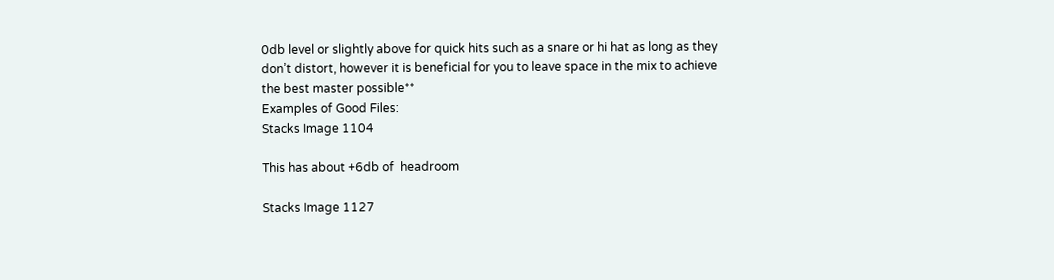0db level or slightly above for quick hits such as a snare or hi hat as long as they don’t distort, however it is beneficial for you to leave space in the mix to achieve the best master possible**
Examples of Good Files:
Stacks Image 1104

This has about +6db of  headroom

Stacks Image 1127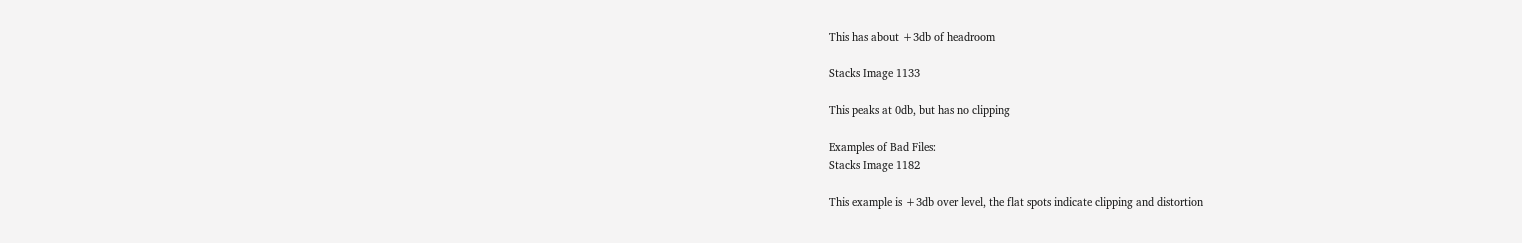This has about +3db of headroom

Stacks Image 1133

This peaks at 0db, but has no clipping

Examples of Bad Files:
Stacks Image 1182

This example is +3db over level, the flat spots indicate clipping and distortion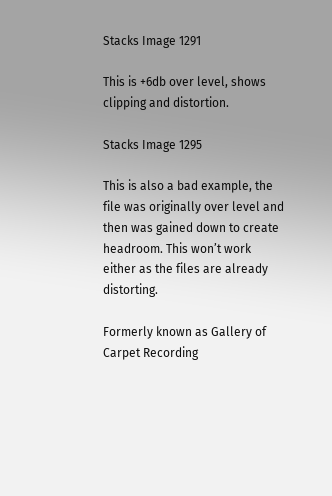Stacks Image 1291

This is +6db over level, shows clipping and distortion.

Stacks Image 1295

This is also a bad example, the file was originally over level and then was gained down to create headroom. This won’t work either as the files are already distorting.

Formerly known as Gallery of Carpet Recording